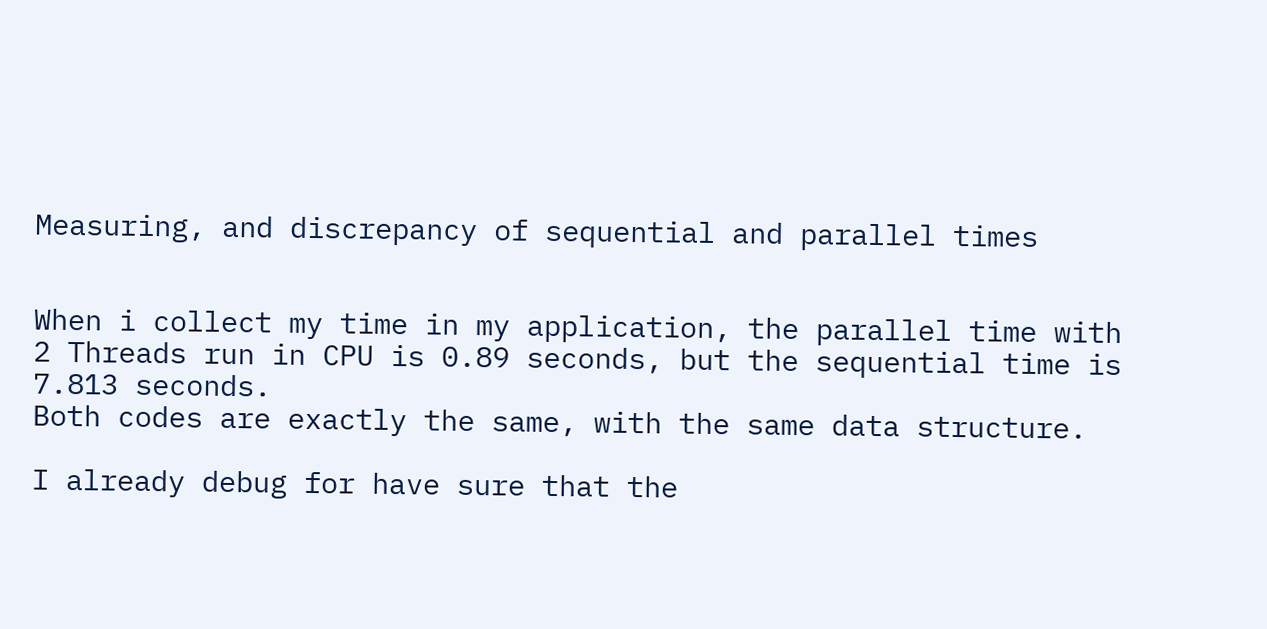Measuring, and discrepancy of sequential and parallel times


When i collect my time in my application, the parallel time with 2 Threads run in CPU is 0.89 seconds, but the sequential time is 7.813 seconds.
Both codes are exactly the same, with the same data structure.

I already debug for have sure that the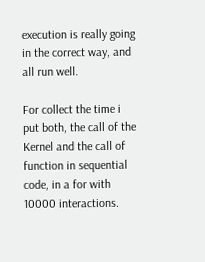execution is really going in the correct way, and all run well.

For collect the time i put both, the call of the Kernel and the call of function in sequential code, in a for with 10000 interactions.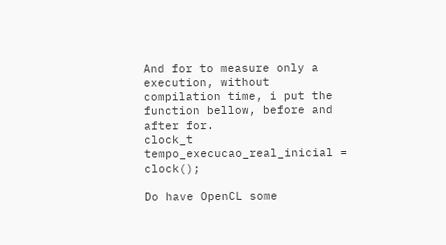And for to measure only a execution, without compilation time, i put the function bellow, before and after for.
clock_t tempo_execucao_real_inicial = clock();

Do have OpenCL some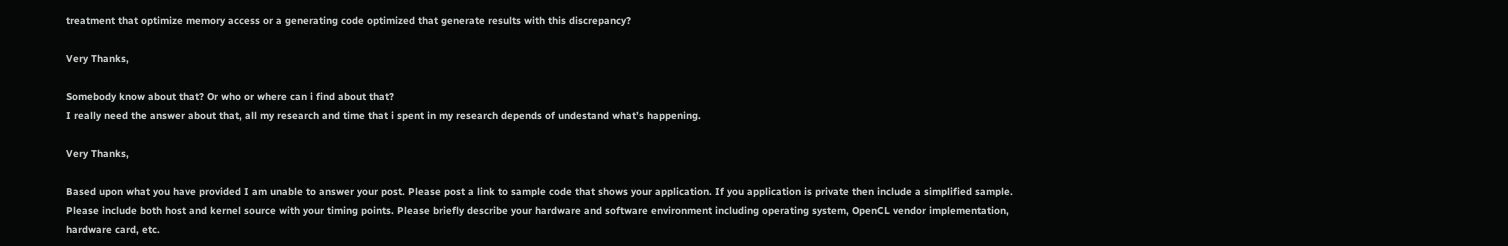treatment that optimize memory access or a generating code optimized that generate results with this discrepancy?

Very Thanks,

Somebody know about that? Or who or where can i find about that?
I really need the answer about that, all my research and time that i spent in my research depends of undestand what’s happening.

Very Thanks,

Based upon what you have provided I am unable to answer your post. Please post a link to sample code that shows your application. If you application is private then include a simplified sample. Please include both host and kernel source with your timing points. Please briefly describe your hardware and software environment including operating system, OpenCL vendor implementation, hardware card, etc.